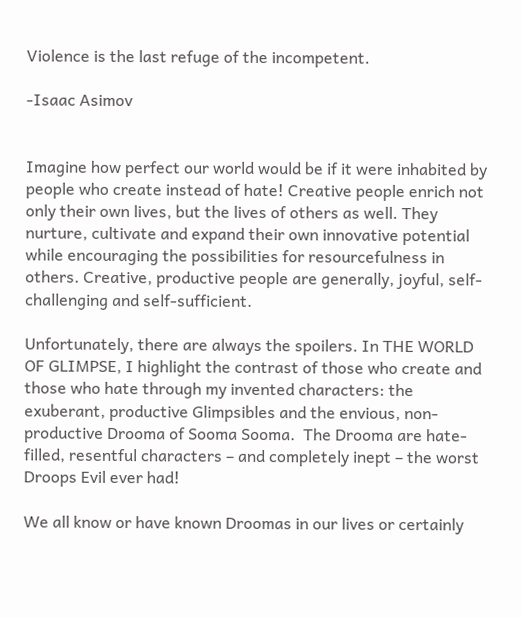Violence is the last refuge of the incompetent.

-Isaac Asimov


Imagine how perfect our world would be if it were inhabited by people who create instead of hate! Creative people enrich not only their own lives, but the lives of others as well. They nurture, cultivate and expand their own innovative potential while encouraging the possibilities for resourcefulness in others. Creative, productive people are generally, joyful, self-challenging and self-sufficient.

Unfortunately, there are always the spoilers. In THE WORLD OF GLIMPSE, I highlight the contrast of those who create and those who hate through my invented characters: the exuberant, productive Glimpsibles and the envious, non-productive Drooma of Sooma Sooma.  The Drooma are hate-filled, resentful characters – and completely inept – the worst Droops Evil ever had!

We all know or have known Droomas in our lives or certainly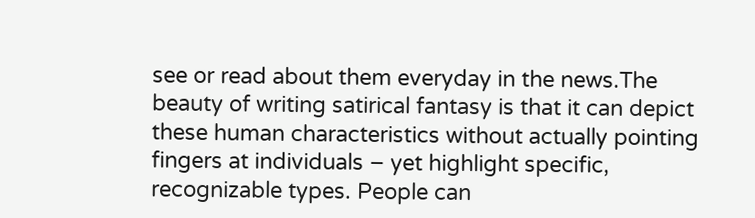see or read about them everyday in the news.The beauty of writing satirical fantasy is that it can depict these human characteristics without actually pointing fingers at individuals – yet highlight specific, recognizable types. People can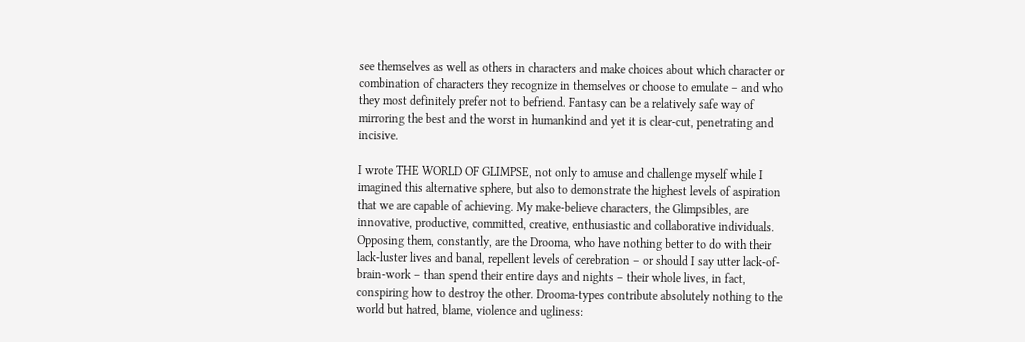see themselves as well as others in characters and make choices about which character or combination of characters they recognize in themselves or choose to emulate – and who they most definitely prefer not to befriend. Fantasy can be a relatively safe way of mirroring the best and the worst in humankind and yet it is clear-cut, penetrating and incisive.

I wrote THE WORLD OF GLIMPSE, not only to amuse and challenge myself while I imagined this alternative sphere, but also to demonstrate the highest levels of aspiration that we are capable of achieving. My make-believe characters, the Glimpsibles, are innovative, productive, committed, creative, enthusiastic and collaborative individuals.  Opposing them, constantly, are the Drooma, who have nothing better to do with their lack-luster lives and banal, repellent levels of cerebration – or should I say utter lack-of-brain-work – than spend their entire days and nights – their whole lives, in fact, conspiring how to destroy the other. Drooma-types contribute absolutely nothing to the world but hatred, blame, violence and ugliness: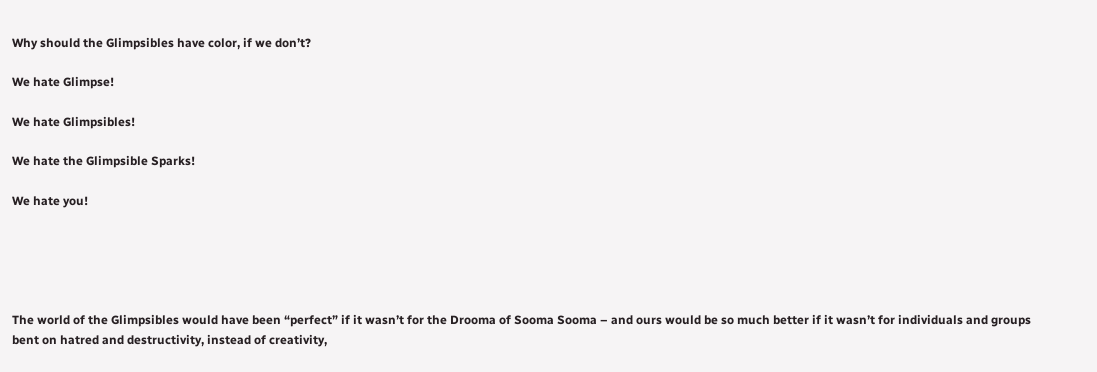Why should the Glimpsibles have color, if we don’t?

We hate Glimpse!

We hate Glimpsibles!

We hate the Glimpsible Sparks!

We hate you!





The world of the Glimpsibles would have been “perfect” if it wasn’t for the Drooma of Sooma Sooma – and ours would be so much better if it wasn’t for individuals and groups bent on hatred and destructivity, instead of creativity,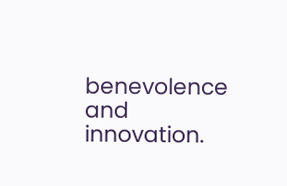benevolence and innovation.